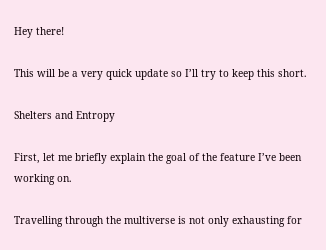Hey there!

This will be a very quick update so I’ll try to keep this short.

Shelters and Entropy

First, let me briefly explain the goal of the feature I’ve been working on.

Travelling through the multiverse is not only exhausting for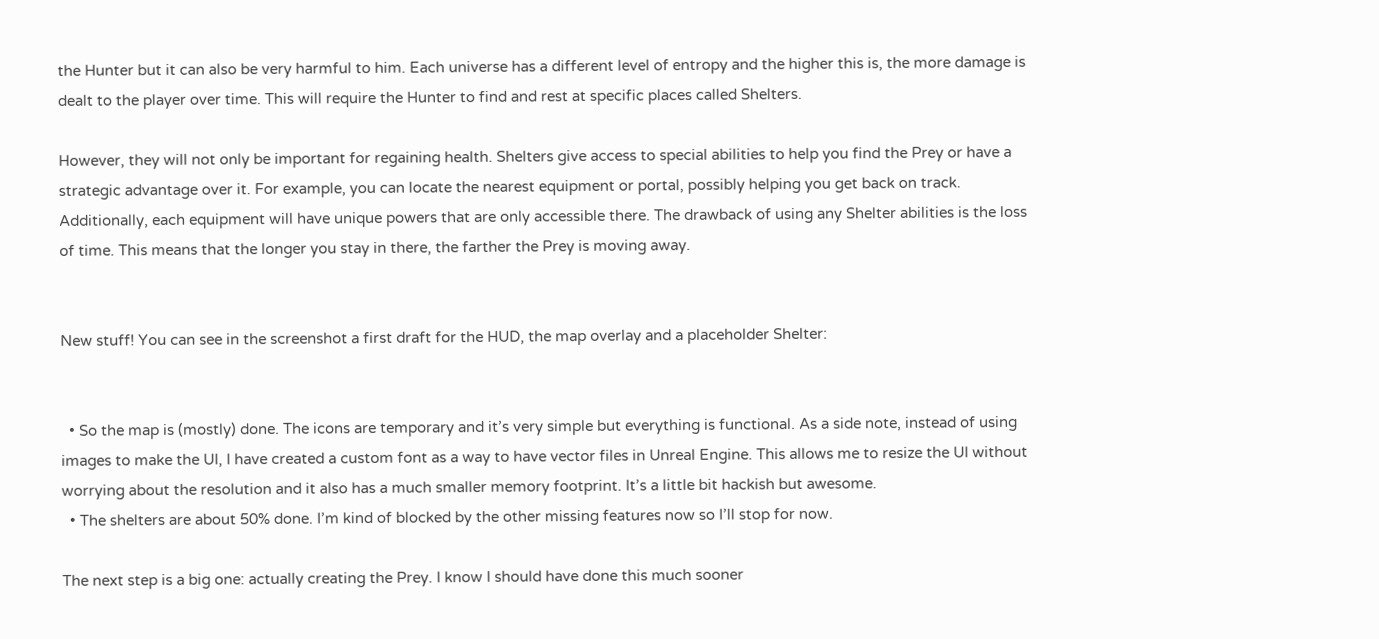the Hunter but it can also be very harmful to him. Each universe has a different level of entropy and the higher this is, the more damage is dealt to the player over time. This will require the Hunter to find and rest at specific places called Shelters.

However, they will not only be important for regaining health. Shelters give access to special abilities to help you find the Prey or have a strategic advantage over it. For example, you can locate the nearest equipment or portal, possibly helping you get back on track. Additionally, each equipment will have unique powers that are only accessible there. The drawback of using any Shelter abilities is the loss of time. This means that the longer you stay in there, the farther the Prey is moving away.


New stuff! You can see in the screenshot a first draft for the HUD, the map overlay and a placeholder Shelter:


  • So the map is (mostly) done. The icons are temporary and it’s very simple but everything is functional. As a side note, instead of using images to make the UI, I have created a custom font as a way to have vector files in Unreal Engine. This allows me to resize the UI without worrying about the resolution and it also has a much smaller memory footprint. It’s a little bit hackish but awesome.
  • The shelters are about 50% done. I’m kind of blocked by the other missing features now so I’ll stop for now.

The next step is a big one: actually creating the Prey. I know I should have done this much sooner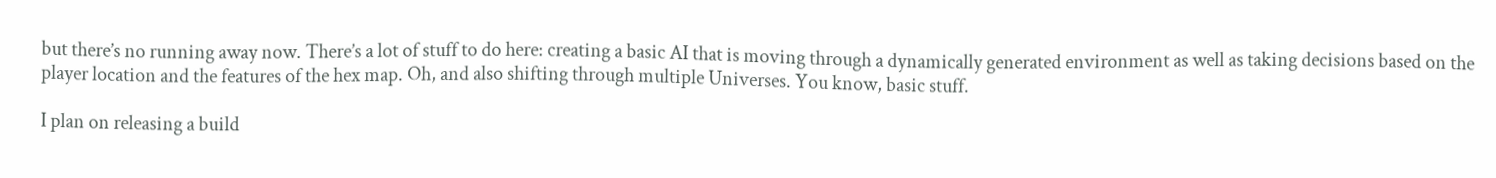but there’s no running away now. There’s a lot of stuff to do here: creating a basic AI that is moving through a dynamically generated environment as well as taking decisions based on the player location and the features of the hex map. Oh, and also shifting through multiple Universes. You know, basic stuff.

I plan on releasing a build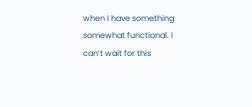when I have something somewhat functional. I can’t wait for this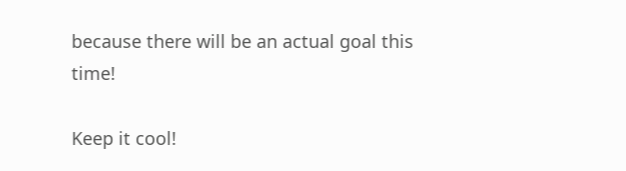because there will be an actual goal this time!

Keep it cool!